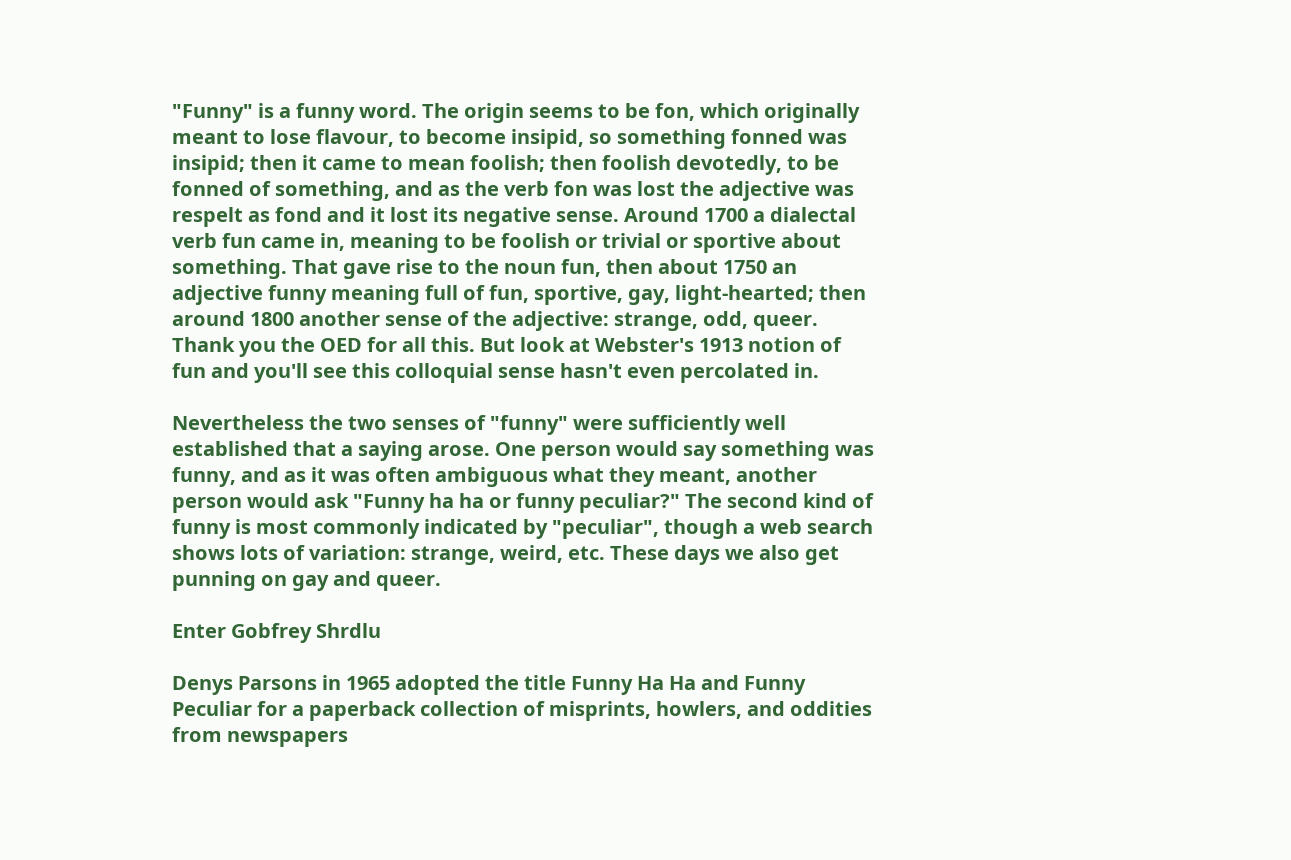"Funny" is a funny word. The origin seems to be fon, which originally meant to lose flavour, to become insipid, so something fonned was insipid; then it came to mean foolish; then foolish devotedly, to be fonned of something, and as the verb fon was lost the adjective was respelt as fond and it lost its negative sense. Around 1700 a dialectal verb fun came in, meaning to be foolish or trivial or sportive about something. That gave rise to the noun fun, then about 1750 an adjective funny meaning full of fun, sportive, gay, light-hearted; then around 1800 another sense of the adjective: strange, odd, queer. Thank you the OED for all this. But look at Webster's 1913 notion of fun and you'll see this colloquial sense hasn't even percolated in.

Nevertheless the two senses of "funny" were sufficiently well established that a saying arose. One person would say something was funny, and as it was often ambiguous what they meant, another person would ask "Funny ha ha or funny peculiar?" The second kind of funny is most commonly indicated by "peculiar", though a web search shows lots of variation: strange, weird, etc. These days we also get punning on gay and queer.

Enter Gobfrey Shrdlu

Denys Parsons in 1965 adopted the title Funny Ha Ha and Funny Peculiar for a paperback collection of misprints, howlers, and oddities from newspapers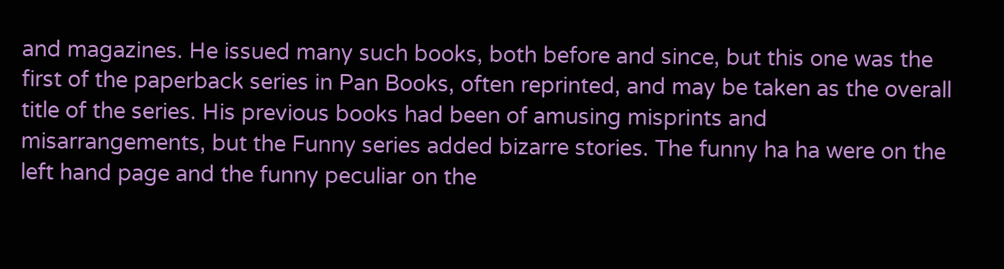and magazines. He issued many such books, both before and since, but this one was the first of the paperback series in Pan Books, often reprinted, and may be taken as the overall title of the series. His previous books had been of amusing misprints and misarrangements, but the Funny series added bizarre stories. The funny ha ha were on the left hand page and the funny peculiar on the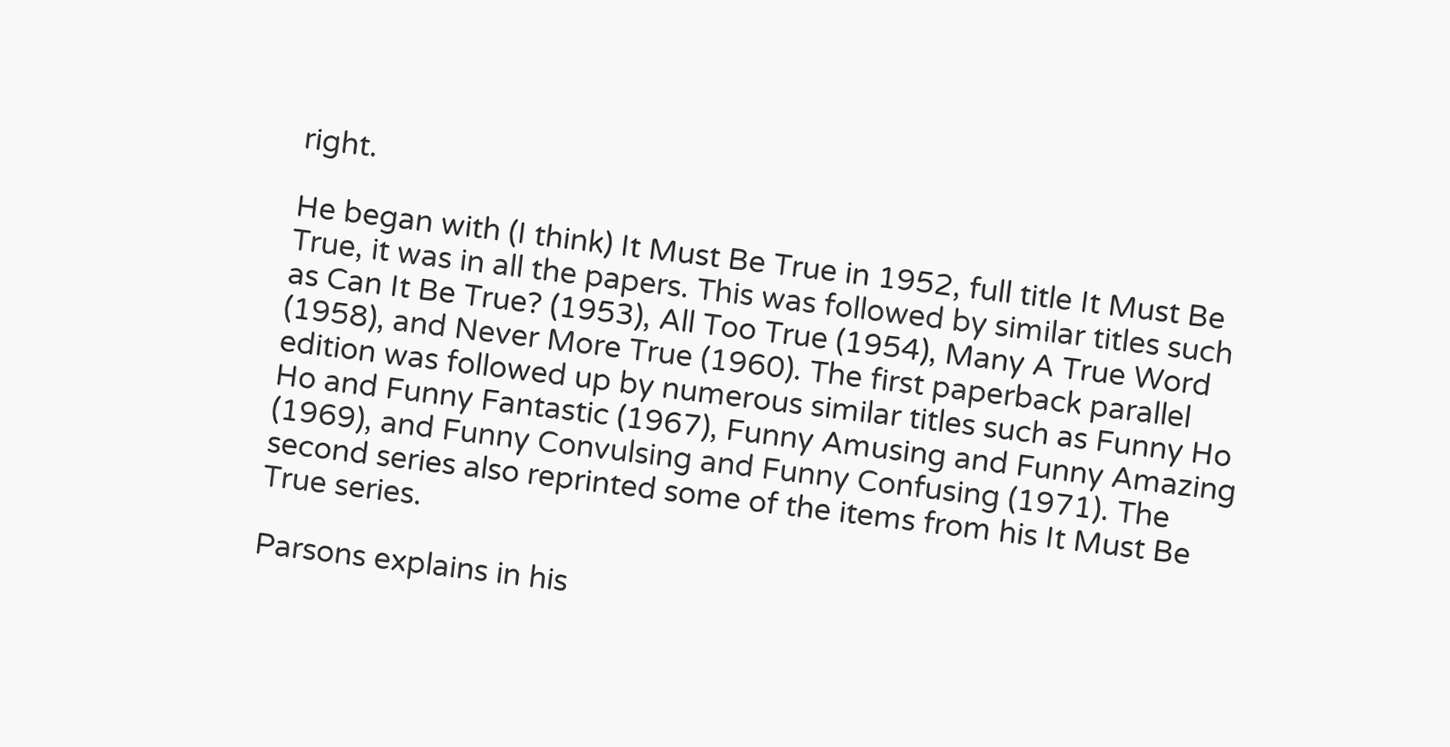right.

He began with (I think) It Must Be True in 1952, full title It Must Be True, it was in all the papers. This was followed by similar titles such as Can It Be True? (1953), All Too True (1954), Many A True Word (1958), and Never More True (1960). The first paperback parallel edition was followed up by numerous similar titles such as Funny Ho Ho and Funny Fantastic (1967), Funny Amusing and Funny Amazing (1969), and Funny Convulsing and Funny Confusing (1971). The second series also reprinted some of the items from his It Must Be True series.

Parsons explains in his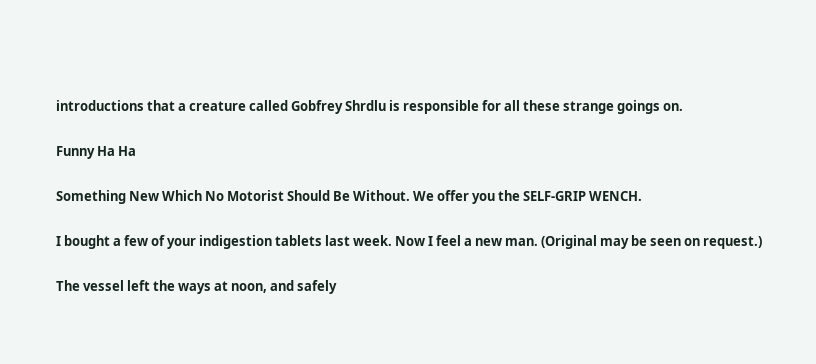introductions that a creature called Gobfrey Shrdlu is responsible for all these strange goings on.

Funny Ha Ha

Something New Which No Motorist Should Be Without. We offer you the SELF-GRIP WENCH.

I bought a few of your indigestion tablets last week. Now I feel a new man. (Original may be seen on request.)

The vessel left the ways at noon, and safely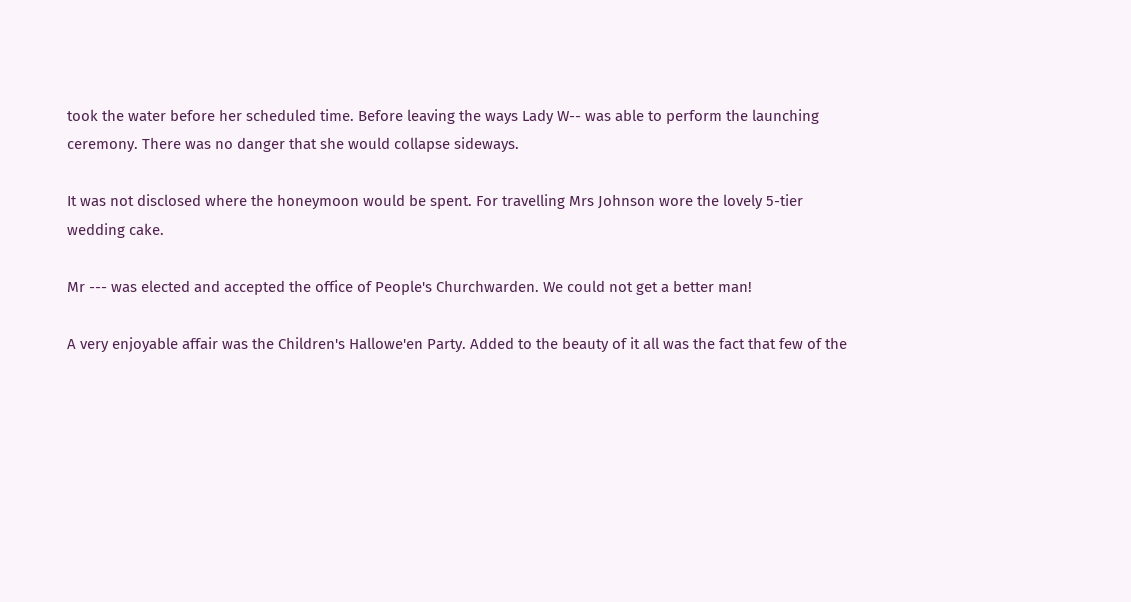took the water before her scheduled time. Before leaving the ways Lady W-- was able to perform the launching ceremony. There was no danger that she would collapse sideways.

It was not disclosed where the honeymoon would be spent. For travelling Mrs Johnson wore the lovely 5-tier wedding cake.

Mr --- was elected and accepted the office of People's Churchwarden. We could not get a better man!

A very enjoyable affair was the Children's Hallowe'en Party. Added to the beauty of it all was the fact that few of the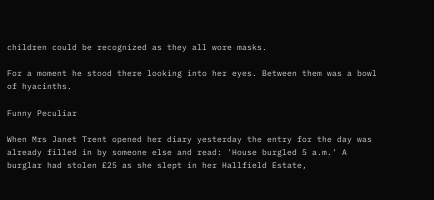children could be recognized as they all wore masks.

For a moment he stood there looking into her eyes. Between them was a bowl of hyacinths.

Funny Peculiar

When Mrs Janet Trent opened her diary yesterday the entry for the day was already filled in by someone else and read: 'House burgled 5 a.m.' A burglar had stolen £25 as she slept in her Hallfield Estate,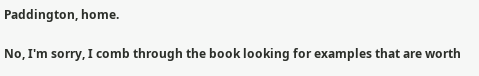Paddington, home.

No, I'm sorry, I comb through the book looking for examples that are worth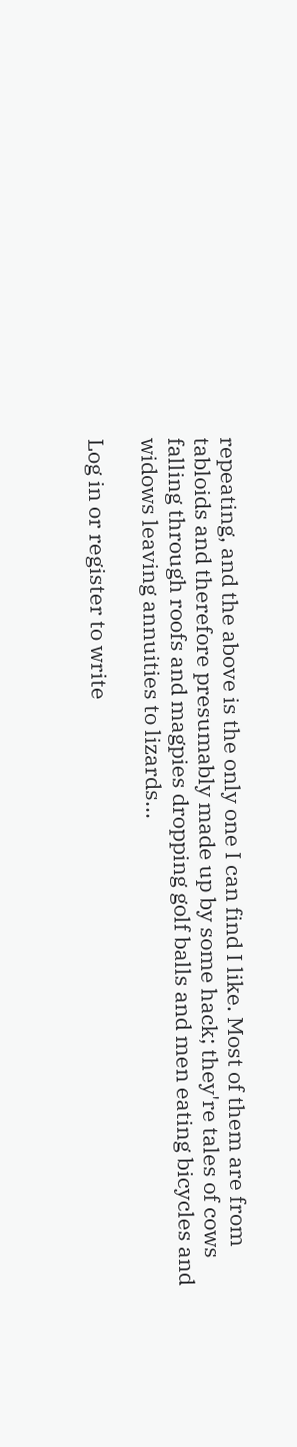repeating, and the above is the only one I can find I like. Most of them are from tabloids and therefore presumably made up by some hack; they're tales of cows falling through roofs and magpies dropping golf balls and men eating bicycles and widows leaving annuities to lizards...

Log in or register to write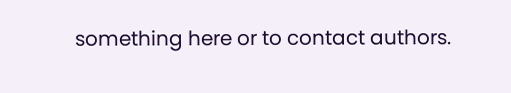something here or to contact authors.